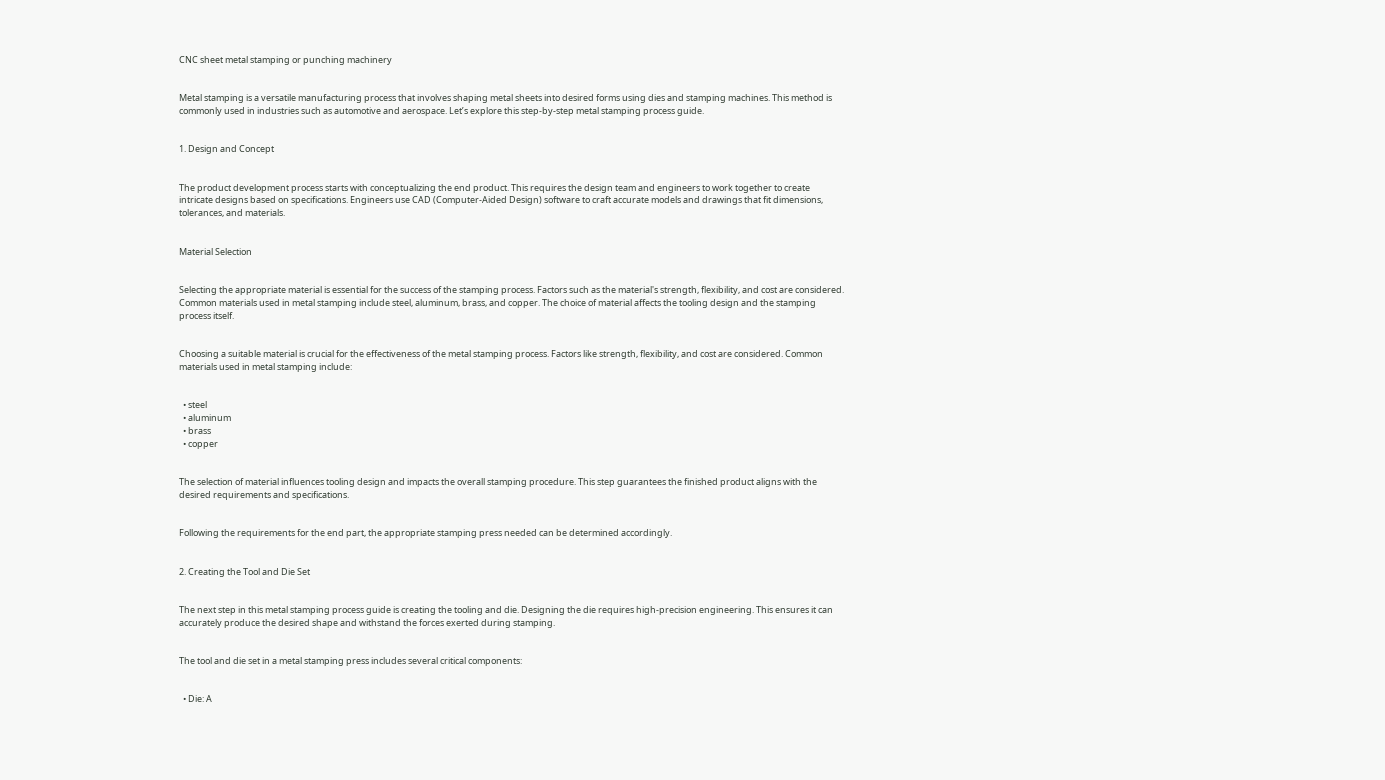CNC sheet metal stamping or punching machinery


Metal stamping is a versatile manufacturing process that involves shaping metal sheets into desired forms using dies and stamping machines. This method is commonly used in industries such as automotive and aerospace. Let’s explore this step-by-step metal stamping process guide.


1. Design and Concept


The product development process starts with conceptualizing the end product. This requires the design team and engineers to work together to create intricate designs based on specifications. Engineers use CAD (Computer-Aided Design) software to craft accurate models and drawings that fit dimensions, tolerances, and materials.


Material Selection


Selecting the appropriate material is essential for the success of the stamping process. Factors such as the material's strength, flexibility, and cost are considered. Common materials used in metal stamping include steel, aluminum, brass, and copper. The choice of material affects the tooling design and the stamping process itself.


Choosing a suitable material is crucial for the effectiveness of the metal stamping process. Factors like strength, flexibility, and cost are considered. Common materials used in metal stamping include:


  • steel
  • aluminum
  • brass
  • copper


The selection of material influences tooling design and impacts the overall stamping procedure. This step guarantees the finished product aligns with the desired requirements and specifications.


Following the requirements for the end part, the appropriate stamping press needed can be determined accordingly.


2. Creating the Tool and Die Set


The next step in this metal stamping process guide is creating the tooling and die. Designing the die requires high-precision engineering. This ensures it can accurately produce the desired shape and withstand the forces exerted during stamping.


The tool and die set in a metal stamping press includes several critical components:


  • Die: A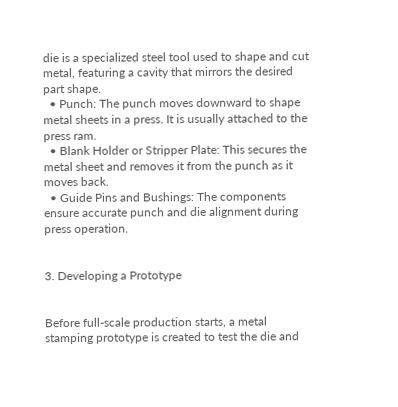die is a specialized steel tool used to shape and cut metal, featuring a cavity that mirrors the desired part shape.
  • Punch: The punch moves downward to shape metal sheets in a press. It is usually attached to the press ram.
  • Blank Holder or Stripper Plate: This secures the metal sheet and removes it from the punch as it moves back.
  • Guide Pins and Bushings: The components ensure accurate punch and die alignment during press operation.


3. Developing a Prototype


Before full-scale production starts, a metal stamping prototype is created to test the die and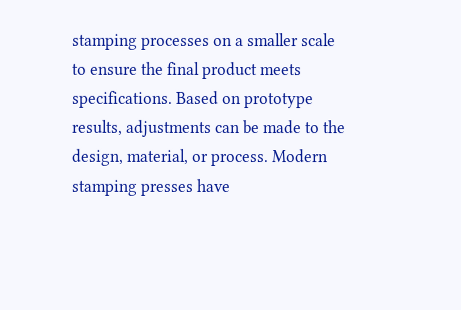stamping processes on a smaller scale to ensure the final product meets specifications. Based on prototype results, adjustments can be made to the design, material, or process. Modern stamping presses have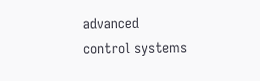advanced control systems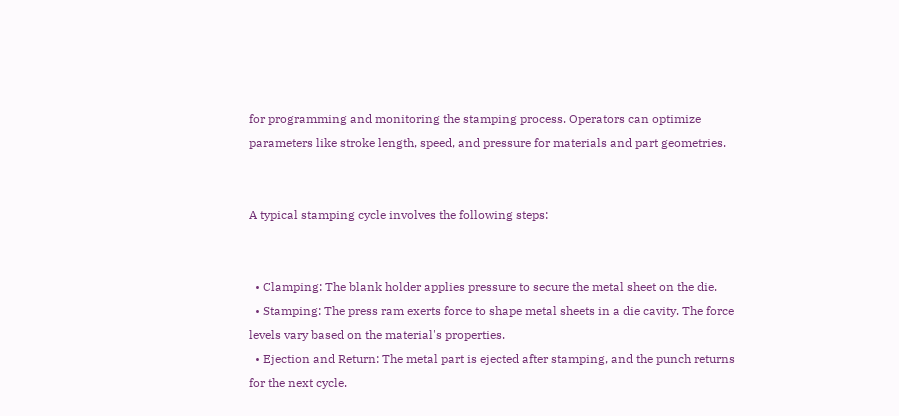for programming and monitoring the stamping process. Operators can optimize parameters like stroke length, speed, and pressure for materials and part geometries.


A typical stamping cycle involves the following steps:


  • Clamping: The blank holder applies pressure to secure the metal sheet on the die.
  • Stamping: The press ram exerts force to shape metal sheets in a die cavity. The force levels vary based on the material's properties.
  • Ejection and Return: The metal part is ejected after stamping, and the punch returns for the next cycle.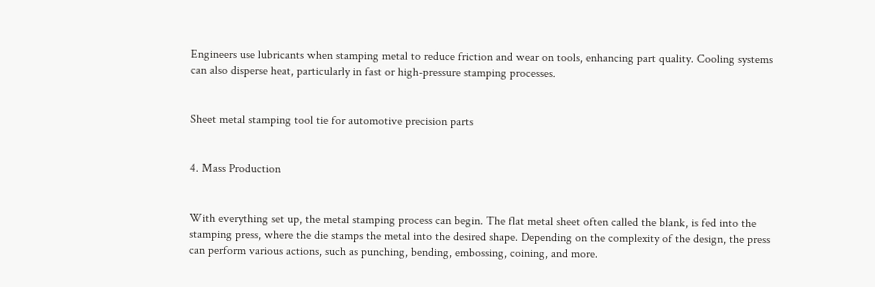Engineers use lubricants when stamping metal to reduce friction and wear on tools, enhancing part quality. Cooling systems can also disperse heat, particularly in fast or high-pressure stamping processes.


Sheet metal stamping tool tie for automotive precision parts


4. Mass Production


With everything set up, the metal stamping process can begin. The flat metal sheet often called the blank, is fed into the stamping press, where the die stamps the metal into the desired shape. Depending on the complexity of the design, the press can perform various actions, such as punching, bending, embossing, coining, and more.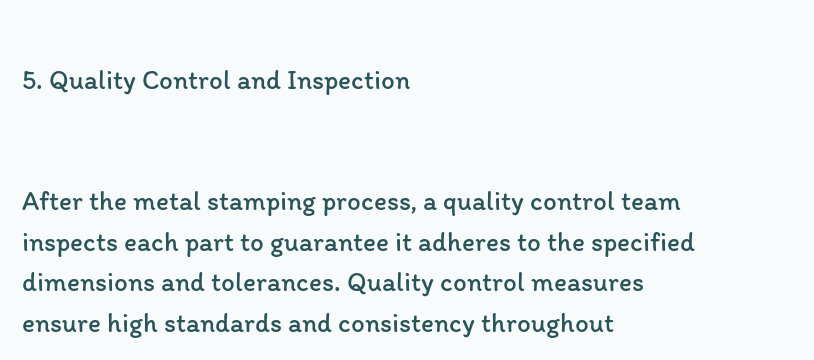5. Quality Control and Inspection


After the metal stamping process, a quality control team inspects each part to guarantee it adheres to the specified dimensions and tolerances. Quality control measures ensure high standards and consistency throughout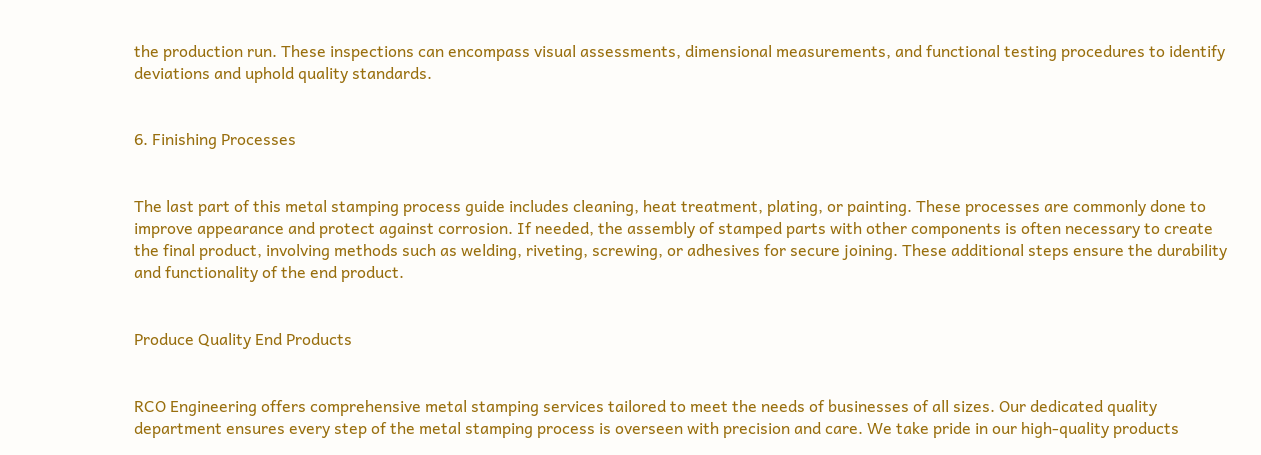the production run. These inspections can encompass visual assessments, dimensional measurements, and functional testing procedures to identify deviations and uphold quality standards.


6. Finishing Processes


The last part of this metal stamping process guide includes cleaning, heat treatment, plating, or painting. These processes are commonly done to improve appearance and protect against corrosion. If needed, the assembly of stamped parts with other components is often necessary to create the final product, involving methods such as welding, riveting, screwing, or adhesives for secure joining. These additional steps ensure the durability and functionality of the end product.


Produce Quality End Products


RCO Engineering offers comprehensive metal stamping services tailored to meet the needs of businesses of all sizes. Our dedicated quality department ensures every step of the metal stamping process is overseen with precision and care. We take pride in our high-quality products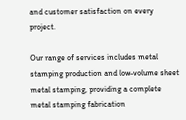and customer satisfaction on every project.

Our range of services includes metal stamping production and low-volume sheet metal stamping, providing a complete metal stamping fabrication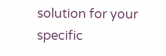solution for your specific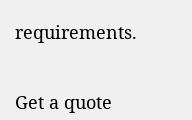requirements.


Get a quote